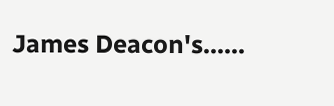James Deacon's......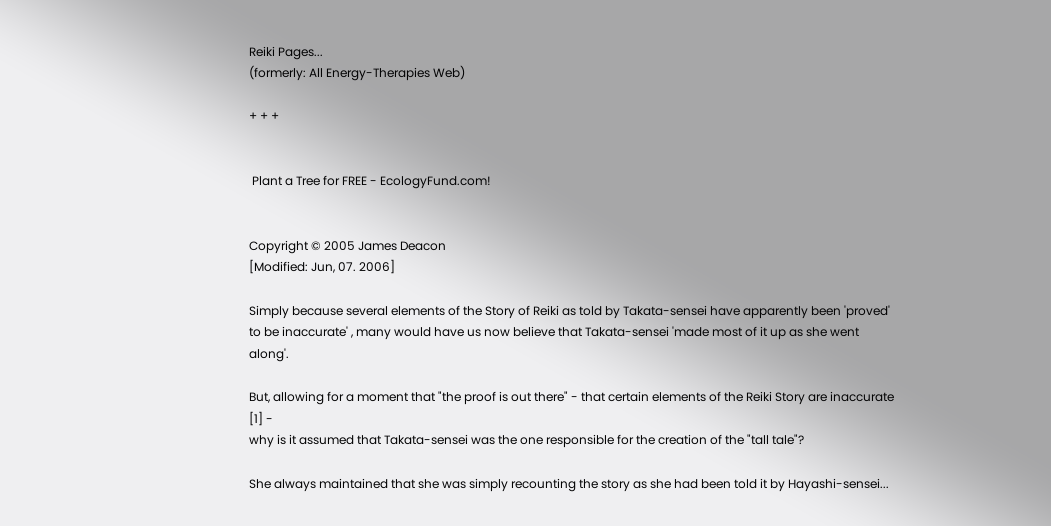Reiki Pages...
(formerly: All Energy-Therapies Web)

+ + +


 Plant a Tree for FREE - EcologyFund.com!


Copyright © 2005 James Deacon
[Modified: Jun, 07. 2006]

Simply because several elements of the Story of Reiki as told by Takata-sensei have apparently been 'proved' to be inaccurate' , many would have us now believe that Takata-sensei 'made most of it up as she went along'.

But, allowing for a moment that "the proof is out there" - that certain elements of the Reiki Story are inaccurate [1] -
why is it assumed that Takata-sensei was the one responsible for the creation of the "tall tale"?

She always maintained that she was simply recounting the story as she had been told it by Hayashi-sensei...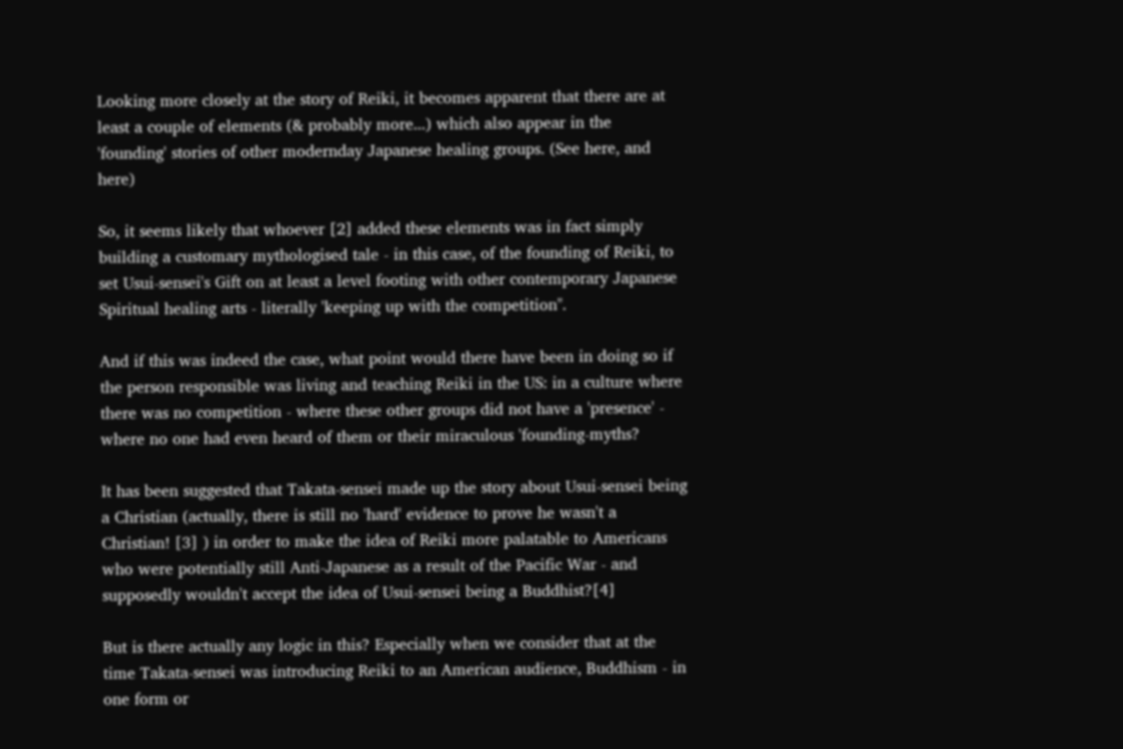Looking more closely at the story of Reiki, it becomes apparent that there are at least a couple of elements (& probably more...) which also appear in the 'founding' stories of other modernday Japanese healing groups. (See here, and here)

So, it seems likely that whoever [2] added these elements was in fact simply building a customary mythologised tale - in this case, of the founding of Reiki, to set Usui-sensei's Gift on at least a level footing with other contemporary Japanese Spiritual healing arts - literally 'keeping up with the competition".

And if this was indeed the case, what point would there have been in doing so if the person responsible was living and teaching Reiki in the US: in a culture where there was no competition - where these other groups did not have a 'presence' - where no one had even heard of them or their miraculous 'founding-myths?

It has been suggested that Takata-sensei made up the story about Usui-sensei being a Christian (actually, there is still no 'hard' evidence to prove he wasn't a Christian! [3] ) in order to make the idea of Reiki more palatable to Americans who were potentially still Anti-Japanese as a result of the Pacific War - and supposedly wouldn't accept the idea of Usui-sensei being a Buddhist?[4]

But is there actually any logic in this? Especially when we consider that at the time Takata-sensei was introducing Reiki to an American audience, Buddhism - in one form or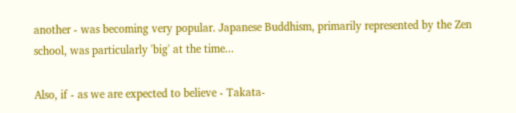another - was becoming very popular. Japanese Buddhism, primarily represented by the Zen school, was particularly 'big' at the time...

Also, if - as we are expected to believe - Takata-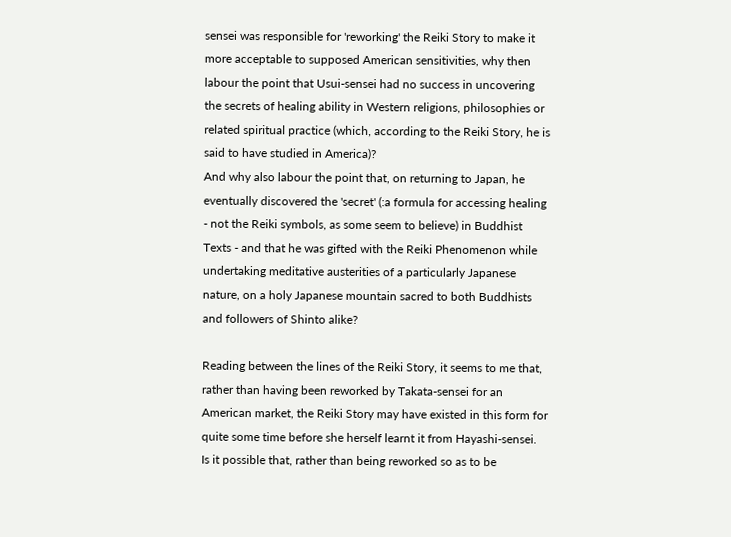sensei was responsible for 'reworking' the Reiki Story to make it more acceptable to supposed American sensitivities, why then labour the point that Usui-sensei had no success in uncovering the secrets of healing ability in Western religions, philosophies or related spiritual practice (which, according to the Reiki Story, he is said to have studied in America)?
And why also labour the point that, on returning to Japan, he eventually discovered the 'secret' (:a formula for accessing healing
- not the Reiki symbols, as some seem to believe) in Buddhist Texts - and that he was gifted with the Reiki Phenomenon while undertaking meditative austerities of a particularly Japanese nature, on a holy Japanese mountain sacred to both Buddhists and followers of Shinto alike?

Reading between the lines of the Reiki Story, it seems to me that, rather than having been reworked by Takata-sensei for an American market, the Reiki Story may have existed in this form for quite some time before she herself learnt it from Hayashi-sensei.
Is it possible that, rather than being reworked so as to be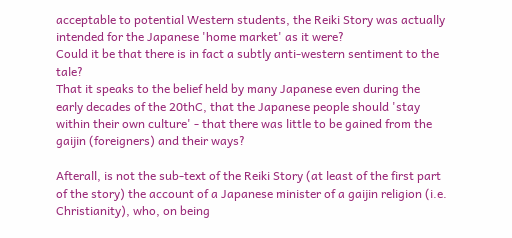acceptable to potential Western students, the Reiki Story was actually intended for the Japanese 'home market' as it were?
Could it be that there is in fact a subtly anti-western sentiment to the tale?
That it speaks to the belief held by many Japanese even during the early decades of the 20thC, that the Japanese people should 'stay within their own culture' - that there was little to be gained from the gaijin (foreigners) and their ways?

Afterall, is not the sub-text of the Reiki Story (at least of the first part of the story) the account of a Japanese minister of a gaijin religion (i.e. Christianity), who, on being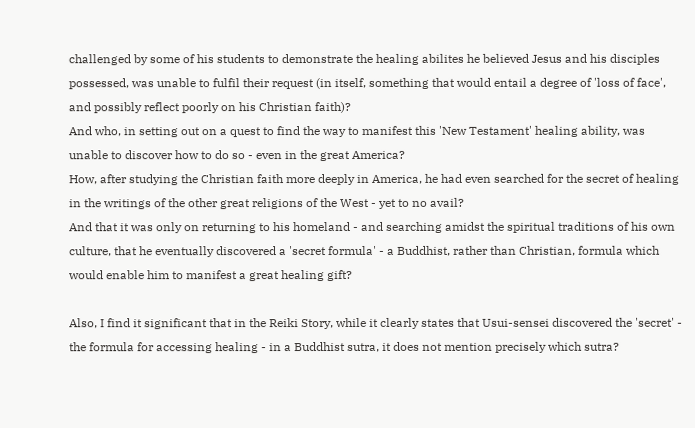challenged by some of his students to demonstrate the healing abilites he believed Jesus and his disciples possessed, was unable to fulfil their request (in itself, something that would entail a degree of 'loss of face', and possibly reflect poorly on his Christian faith)?
And who, in setting out on a quest to find the way to manifest this 'New Testament' healing ability, was unable to discover how to do so - even in the great America?
How, after studying the Christian faith more deeply in America, he had even searched for the secret of healing in the writings of the other great religions of the West - yet to no avail?
And that it was only on returning to his homeland - and searching amidst the spiritual traditions of his own culture, that he eventually discovered a 'secret formula' - a Buddhist, rather than Christian, formula which would enable him to manifest a great healing gift?

Also, I find it significant that in the Reiki Story, while it clearly states that Usui-sensei discovered the 'secret' - the formula for accessing healing - in a Buddhist sutra, it does not mention precisely which sutra?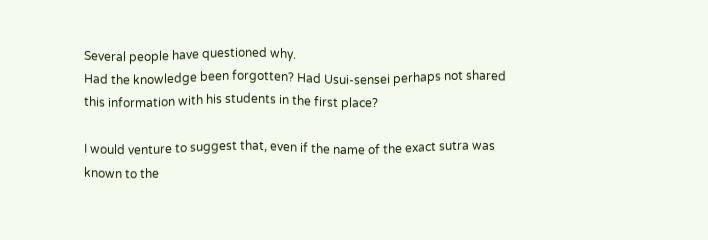Several people have questioned why.
Had the knowledge been forgotten? Had Usui-sensei perhaps not shared this information with his students in the first place?

I would venture to suggest that, even if the name of the exact sutra was known to the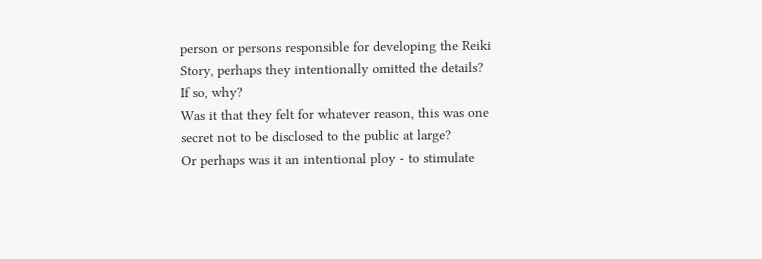person or persons responsible for developing the Reiki Story, perhaps they intentionally omitted the details?
If so, why?
Was it that they felt for whatever reason, this was one secret not to be disclosed to the public at large?
Or perhaps was it an intentional ploy - to stimulate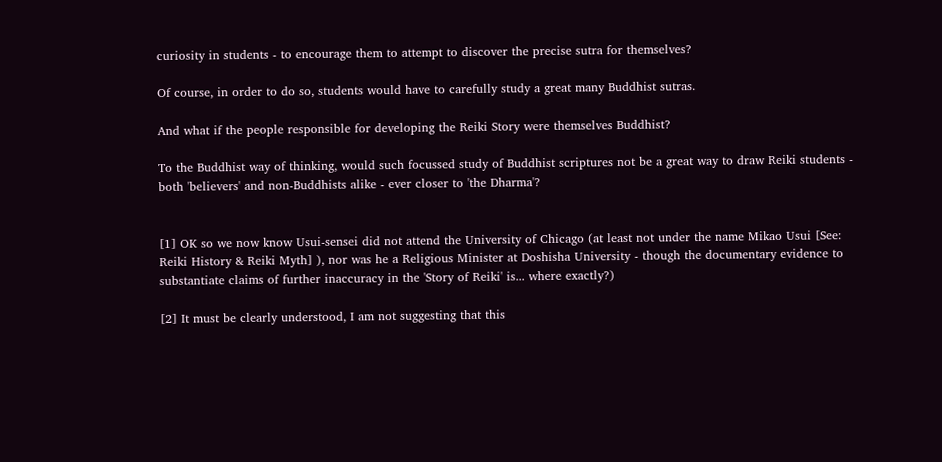curiosity in students - to encourage them to attempt to discover the precise sutra for themselves?

Of course, in order to do so, students would have to carefully study a great many Buddhist sutras.

And what if the people responsible for developing the Reiki Story were themselves Buddhist?

To the Buddhist way of thinking, would such focussed study of Buddhist scriptures not be a great way to draw Reiki students - both 'believers' and non-Buddhists alike - ever closer to 'the Dharma'?


[1] OK so we now know Usui-sensei did not attend the University of Chicago (at least not under the name Mikao Usui [See:
Reiki History & Reiki Myth] ), nor was he a Religious Minister at Doshisha University - though the documentary evidence to substantiate claims of further inaccuracy in the 'Story of Reiki' is... where exactly?)

[2] It must be clearly understood, I am not suggesting that this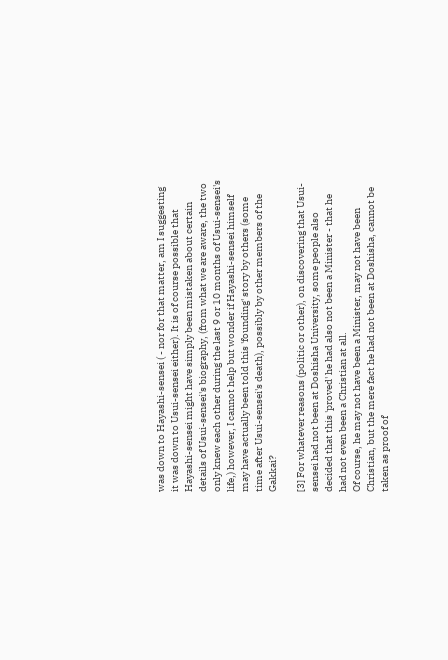was down to Hayashi-sensei ( - nor for that matter, am I suggesting it was down to Usui-sensei either). It is of course possible that Hayashi-sensei might have simply been mistaken about certain details of Usui-sensei's biography, (from what we are aware, the two only knew each other during the last 9 or 10 months of Usui-sensei's life,) however, I cannot help but wonder if Hayashi-sensei himself may have actually been told this 'founding' story by others (some time after Usui-sensei's death), possibly by other members of the Gakkai?

[3] For whatever reasons (politic or other), on discovering that Usui-sensei had not been at Doshisha University, some people also decided that this 'proved' he had also not been a Minister - that he had not even been a Christian at all.
Of course, he may not have been a Minister, may not have been Christian, but the mere fact he had not been at Doshisha, cannot be taken as proof of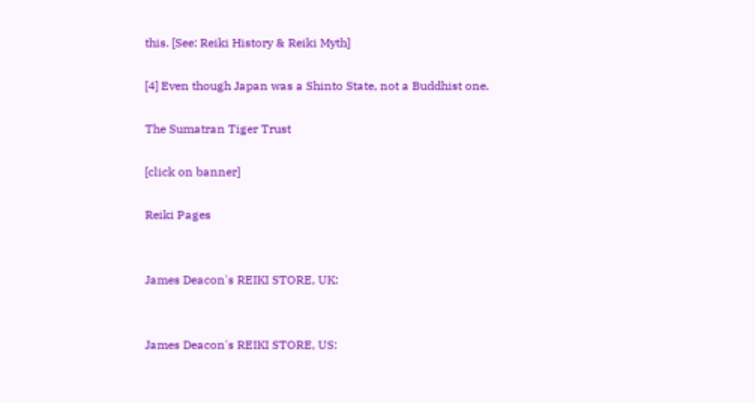this. [See: Reiki History & Reiki Myth]

[4] Even though Japan was a Shinto State, not a Buddhist one.

The Sumatran Tiger Trust

[click on banner]

Reiki Pages


James Deacon's REIKI STORE, UK:


James Deacon's REIKI STORE, US: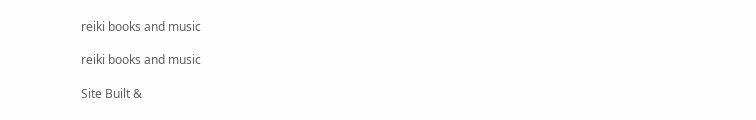reiki books and music

reiki books and music

Site Built &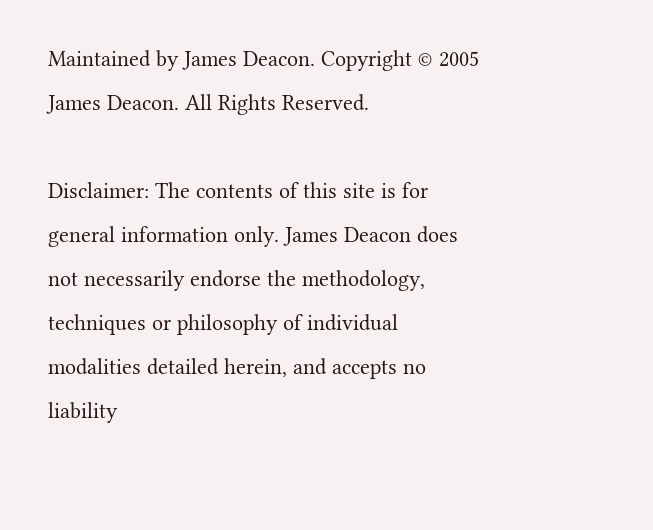Maintained by James Deacon. Copyright © 2005 James Deacon. All Rights Reserved.

Disclaimer: The contents of this site is for general information only. James Deacon does not necessarily endorse the methodology, techniques or philosophy of individual modalities detailed herein, and accepts no liability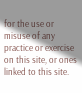for the use or misuse of any practice or exercise on this site, or ones linked to this site.